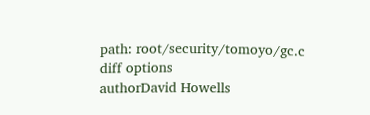path: root/security/tomoyo/gc.c
diff options
authorDavid Howells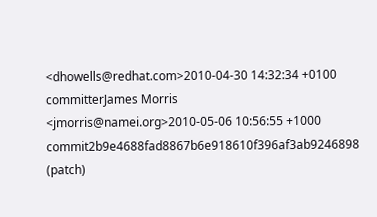<dhowells@redhat.com>2010-04-30 14:32:34 +0100
committerJames Morris <jmorris@namei.org>2010-05-06 10:56:55 +1000
commit2b9e4688fad8867b6e918610f396af3ab9246898 (patch)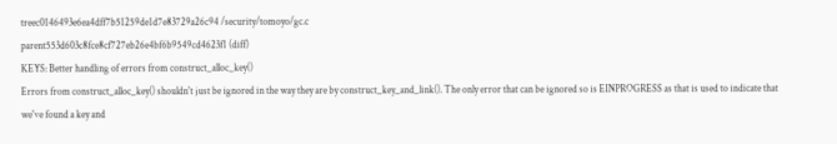treec0146493e6ea4dff7b51259de1d7e83729a26c94 /security/tomoyo/gc.c
parent553d603c8fce8cf727eb26e4bf6b9549cd4623f1 (diff)
KEYS: Better handling of errors from construct_alloc_key()
Errors from construct_alloc_key() shouldn't just be ignored in the way they are by construct_key_and_link(). The only error that can be ignored so is EINPROGRESS as that is used to indicate that we've found a key and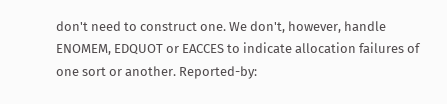don't need to construct one. We don't, however, handle ENOMEM, EDQUOT or EACCES to indicate allocation failures of one sort or another. Reported-by: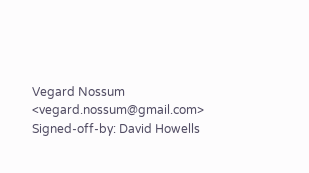Vegard Nossum <vegard.nossum@gmail.com> Signed-off-by: David Howells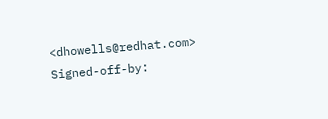<dhowells@redhat.com> Signed-off-by: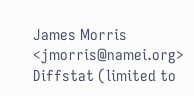James Morris <jmorris@namei.org>
Diffstat (limited to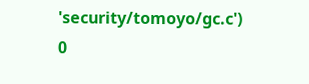'security/tomoyo/gc.c')
0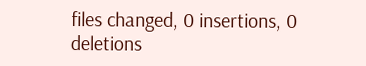files changed, 0 insertions, 0 deletions